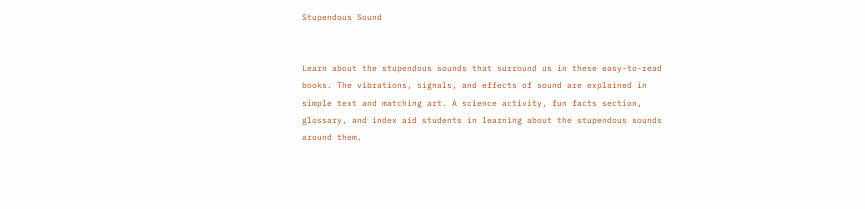Stupendous Sound


Learn about the stupendous sounds that surround us in these easy-to-read books. The vibrations, signals, and effects of sound are explained in simple text and matching art. A science activity, fun facts section, glossary, and index aid students in learning about the stupendous sounds around them.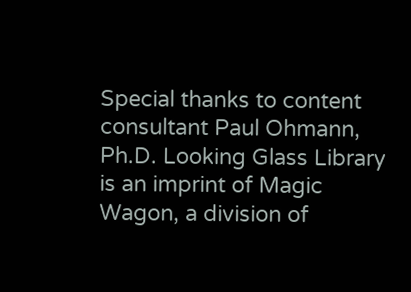Special thanks to content consultant Paul Ohmann, Ph.D. Looking Glass Library is an imprint of Magic Wagon, a division of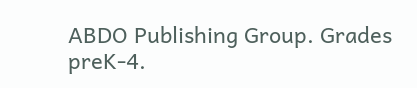ABDO Publishing Group. Grades preK-4.